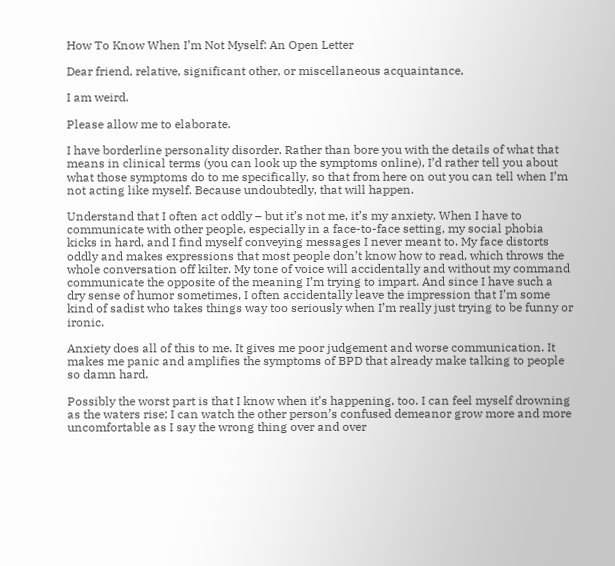How To Know When I’m Not Myself: An Open Letter

Dear friend, relative, significant other, or miscellaneous acquaintance,

I am weird.

Please allow me to elaborate.

I have borderline personality disorder. Rather than bore you with the details of what that means in clinical terms (you can look up the symptoms online), I’d rather tell you about what those symptoms do to me specifically, so that from here on out you can tell when I’m not acting like myself. Because undoubtedly, that will happen.

Understand that I often act oddly – but it’s not me, it’s my anxiety. When I have to communicate with other people, especially in a face-to-face setting, my social phobia kicks in hard, and I find myself conveying messages I never meant to. My face distorts oddly and makes expressions that most people don’t know how to read, which throws the whole conversation off kilter. My tone of voice will accidentally and without my command communicate the opposite of the meaning I’m trying to impart. And since I have such a dry sense of humor sometimes, I often accidentally leave the impression that I’m some kind of sadist who takes things way too seriously when I’m really just trying to be funny or ironic.

Anxiety does all of this to me. It gives me poor judgement and worse communication. It makes me panic and amplifies the symptoms of BPD that already make talking to people so damn hard.

Possibly the worst part is that I know when it’s happening, too. I can feel myself drowning as the waters rise; I can watch the other person’s confused demeanor grow more and more uncomfortable as I say the wrong thing over and over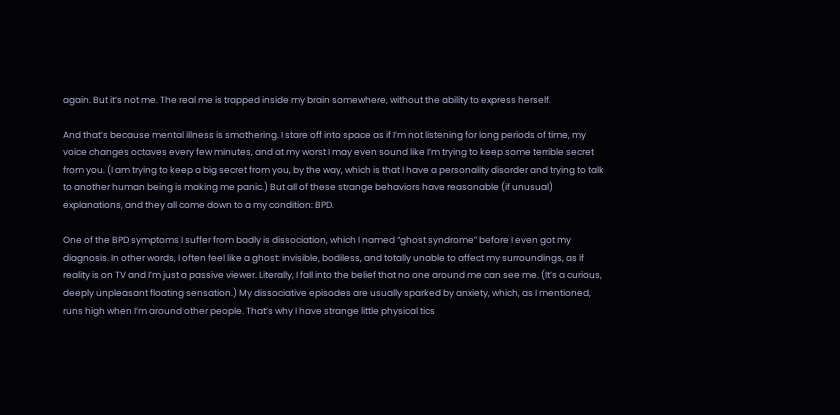again. But it’s not me. The real me is trapped inside my brain somewhere, without the ability to express herself.

And that’s because mental illness is smothering. I stare off into space as if I’m not listening for long periods of time, my voice changes octaves every few minutes, and at my worst I may even sound like I’m trying to keep some terrible secret from you. (I am trying to keep a big secret from you, by the way, which is that I have a personality disorder and trying to talk to another human being is making me panic.) But all of these strange behaviors have reasonable (if unusual) explanations, and they all come down to a my condition: BPD.

One of the BPD symptoms I suffer from badly is dissociation, which I named “ghost syndrome” before I even got my diagnosis. In other words, I often feel like a ghost: invisible, bodiless, and totally unable to affect my surroundings, as if reality is on TV and I’m just a passive viewer. Literally, I fall into the belief that no one around me can see me. (It’s a curious, deeply unpleasant floating sensation.) My dissociative episodes are usually sparked by anxiety, which, as I mentioned, runs high when I’m around other people. That’s why I have strange little physical tics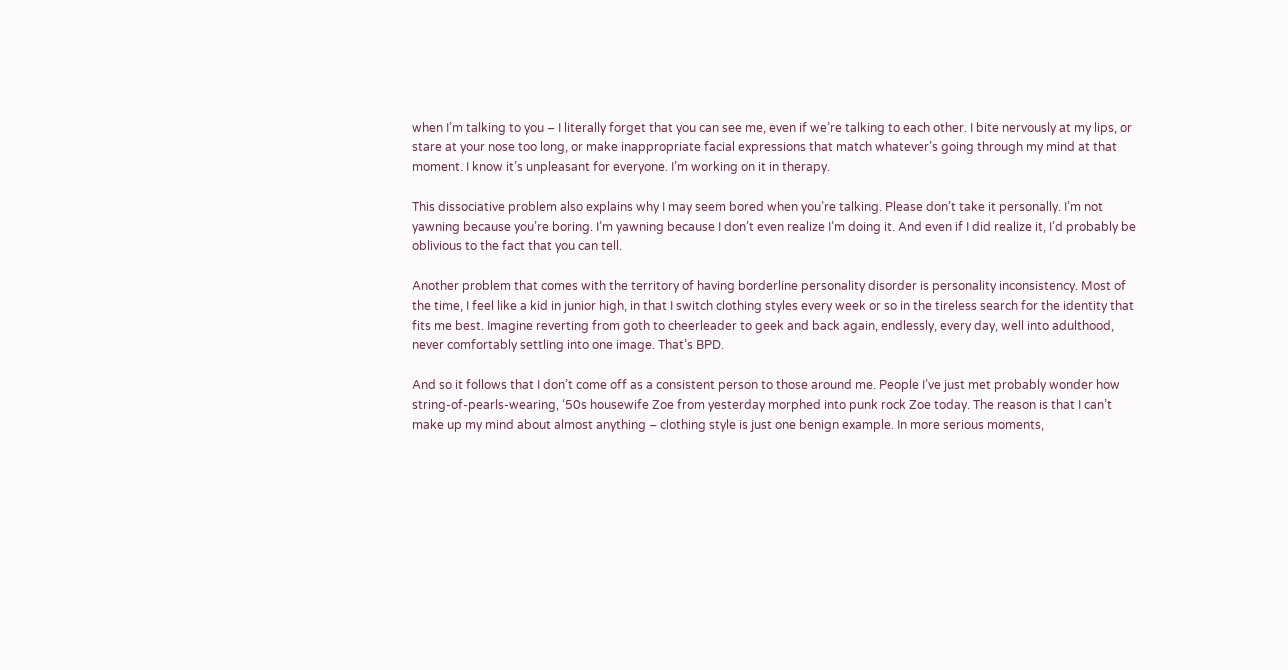when I’m talking to you – I literally forget that you can see me, even if we’re talking to each other. I bite nervously at my lips, or stare at your nose too long, or make inappropriate facial expressions that match whatever’s going through my mind at that moment. I know it’s unpleasant for everyone. I’m working on it in therapy.

This dissociative problem also explains why I may seem bored when you’re talking. Please don’t take it personally. I’m not yawning because you’re boring. I’m yawning because I don’t even realize I’m doing it. And even if I did realize it, I’d probably be oblivious to the fact that you can tell.

Another problem that comes with the territory of having borderline personality disorder is personality inconsistency. Most of the time, I feel like a kid in junior high, in that I switch clothing styles every week or so in the tireless search for the identity that fits me best. Imagine reverting from goth to cheerleader to geek and back again, endlessly, every day, well into adulthood, never comfortably settling into one image. That’s BPD.

And so it follows that I don’t come off as a consistent person to those around me. People I’ve just met probably wonder how string-of-pearls-wearing, ‘50s housewife Zoe from yesterday morphed into punk rock Zoe today. The reason is that I can’t make up my mind about almost anything – clothing style is just one benign example. In more serious moments,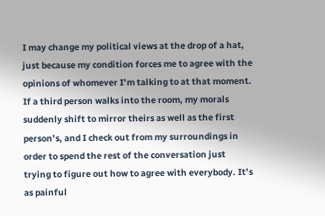I may change my political views at the drop of a hat, just because my condition forces me to agree with the opinions of whomever I’m talking to at that moment. If a third person walks into the room, my morals suddenly shift to mirror theirs as well as the first person’s, and I check out from my surroundings in order to spend the rest of the conversation just trying to figure out how to agree with everybody. It’s as painful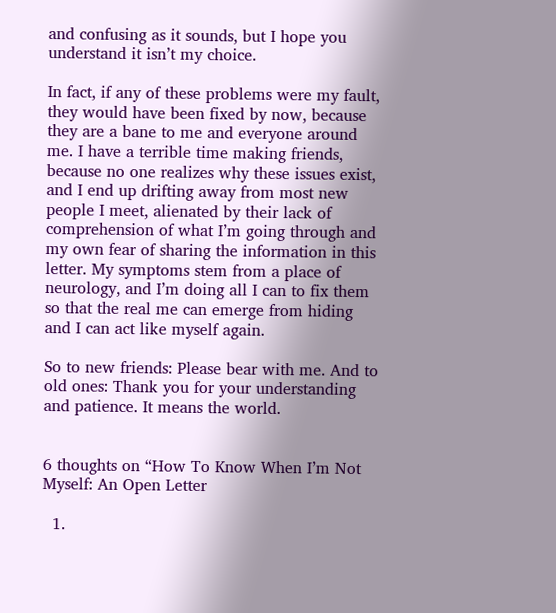and confusing as it sounds, but I hope you understand it isn’t my choice.

In fact, if any of these problems were my fault, they would have been fixed by now, because they are a bane to me and everyone around me. I have a terrible time making friends, because no one realizes why these issues exist, and I end up drifting away from most new people I meet, alienated by their lack of comprehension of what I’m going through and my own fear of sharing the information in this letter. My symptoms stem from a place of neurology, and I’m doing all I can to fix them so that the real me can emerge from hiding and I can act like myself again.

So to new friends: Please bear with me. And to old ones: Thank you for your understanding and patience. It means the world.


6 thoughts on “How To Know When I’m Not Myself: An Open Letter

  1.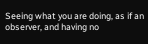Seeing what you are doing, as if an observer, and having no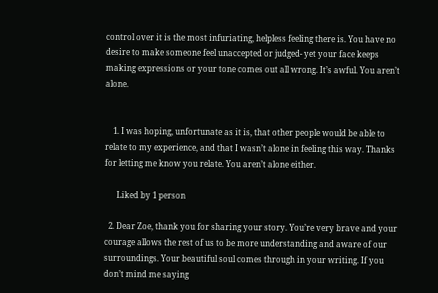control over it is the most infuriating, helpless feeling there is. You have no desire to make someone feel unaccepted or judged- yet your face keeps making expressions or your tone comes out all wrong. It’s awful. You aren’t alone.


    1. I was hoping, unfortunate as it is, that other people would be able to relate to my experience, and that I wasn’t alone in feeling this way. Thanks for letting me know you relate. You aren’t alone either.

      Liked by 1 person

  2. Dear Zoe, thank you for sharing your story. You’re very brave and your courage allows the rest of us to be more understanding and aware of our surroundings. Your beautiful soul comes through in your writing. If you don’t mind me saying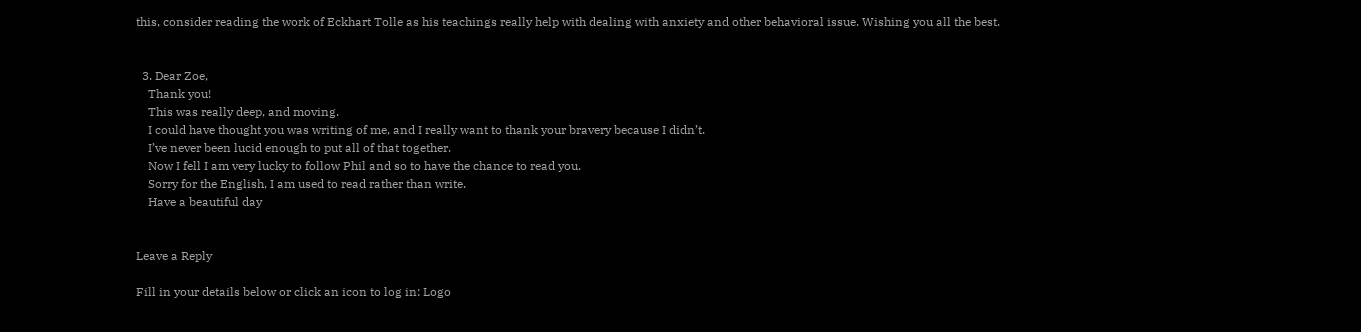this, consider reading the work of Eckhart Tolle as his teachings really help with dealing with anxiety and other behavioral issue. Wishing you all the best.


  3. Dear Zoe,
    Thank you!
    This was really deep, and moving.
    I could have thought you was writing of me, and I really want to thank your bravery because I didn’t.
    I’ve never been lucid enough to put all of that together.
    Now I fell I am very lucky to follow Phil and so to have the chance to read you.
    Sorry for the English, I am used to read rather than write.
    Have a beautiful day


Leave a Reply

Fill in your details below or click an icon to log in: Logo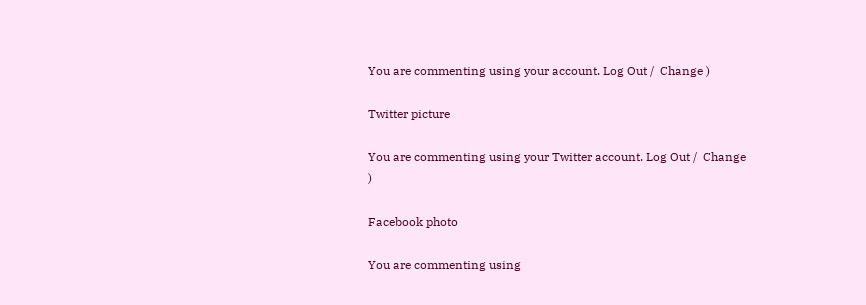You are commenting using your account. Log Out /  Change )

Twitter picture

You are commenting using your Twitter account. Log Out /  Change )

Facebook photo

You are commenting using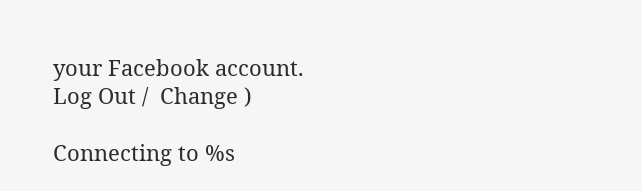your Facebook account. Log Out /  Change )

Connecting to %s